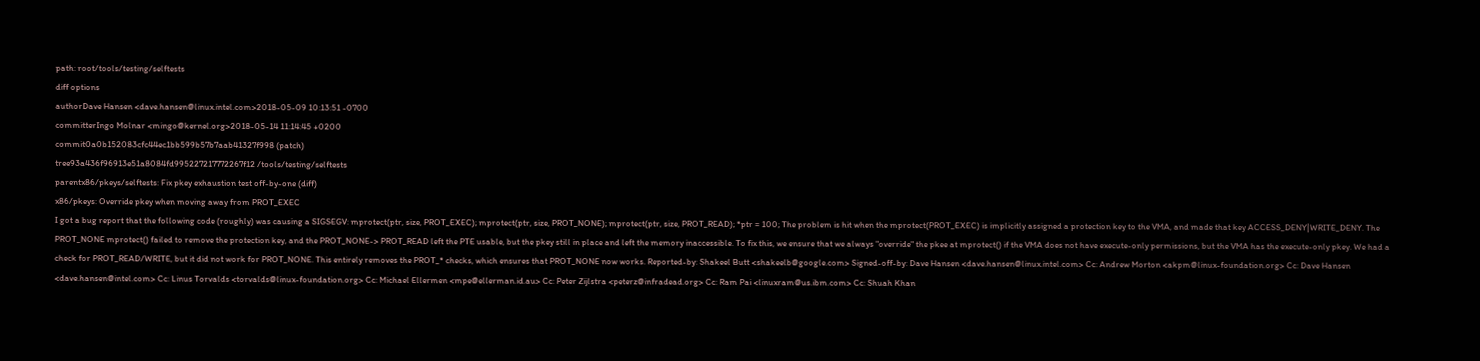path: root/tools/testing/selftests
diff options
authorDave Hansen <dave.hansen@linux.intel.com>2018-05-09 10:13:51 -0700
committerIngo Molnar <mingo@kernel.org>2018-05-14 11:14:45 +0200
commit0a0b152083cfc44ec1bb599b57b7aab41327f998 (patch)
tree93a436f96913e51a8084fd995227217772267f12 /tools/testing/selftests
parentx86/pkeys/selftests: Fix pkey exhaustion test off-by-one (diff)
x86/pkeys: Override pkey when moving away from PROT_EXEC
I got a bug report that the following code (roughly) was causing a SIGSEGV: mprotect(ptr, size, PROT_EXEC); mprotect(ptr, size, PROT_NONE); mprotect(ptr, size, PROT_READ); *ptr = 100; The problem is hit when the mprotect(PROT_EXEC) is implicitly assigned a protection key to the VMA, and made that key ACCESS_DENY|WRITE_DENY. The PROT_NONE mprotect() failed to remove the protection key, and the PROT_NONE-> PROT_READ left the PTE usable, but the pkey still in place and left the memory inaccessible. To fix this, we ensure that we always "override" the pkee at mprotect() if the VMA does not have execute-only permissions, but the VMA has the execute-only pkey. We had a check for PROT_READ/WRITE, but it did not work for PROT_NONE. This entirely removes the PROT_* checks, which ensures that PROT_NONE now works. Reported-by: Shakeel Butt <shakeelb@google.com> Signed-off-by: Dave Hansen <dave.hansen@linux.intel.com> Cc: Andrew Morton <akpm@linux-foundation.org> Cc: Dave Hansen <dave.hansen@intel.com> Cc: Linus Torvalds <torvalds@linux-foundation.org> Cc: Michael Ellermen <mpe@ellerman.id.au> Cc: Peter Zijlstra <peterz@infradead.org> Cc: Ram Pai <linuxram@us.ibm.com> Cc: Shuah Khan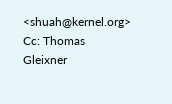<shuah@kernel.org> Cc: Thomas Gleixner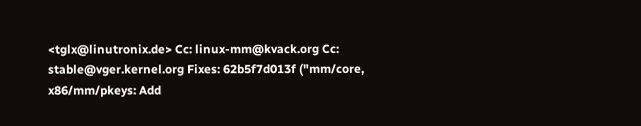<tglx@linutronix.de> Cc: linux-mm@kvack.org Cc: stable@vger.kernel.org Fixes: 62b5f7d013f ("mm/core, x86/mm/pkeys: Add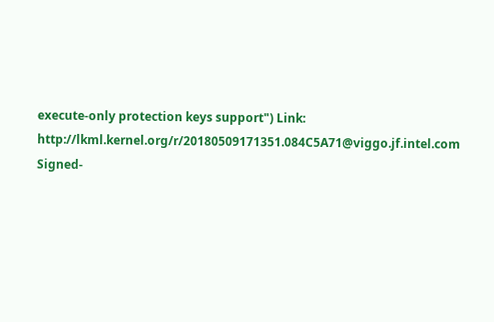execute-only protection keys support") Link: http://lkml.kernel.org/r/20180509171351.084C5A71@viggo.jf.intel.com Signed-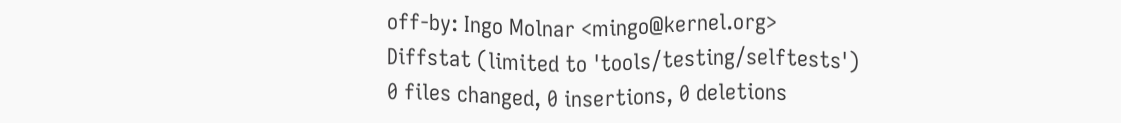off-by: Ingo Molnar <mingo@kernel.org>
Diffstat (limited to 'tools/testing/selftests')
0 files changed, 0 insertions, 0 deletions